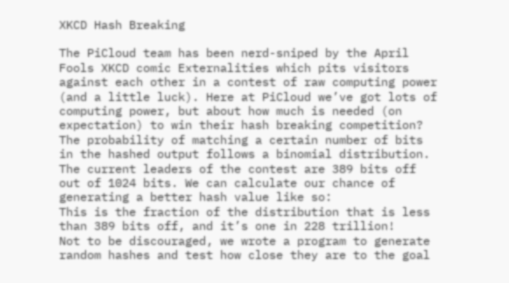XKCD Hash Breaking

The PiCloud team has been nerd-sniped by the April Fools XKCD comic Externalities which pits visitors against each other in a contest of raw computing power (and a little luck). Here at PiCloud we’ve got lots of computing power, but about how much is needed (on expectation) to win their hash breaking competition?
The probability of matching a certain number of bits in the hashed output follows a binomial distribution. The current leaders of the contest are 389 bits off out of 1024 bits. We can calculate our chance of generating a better hash value like so:
This is the fraction of the distribution that is less than 389 bits off, and it’s one in 228 trillion!
Not to be discouraged, we wrote a program to generate random hashes and test how close they are to the goal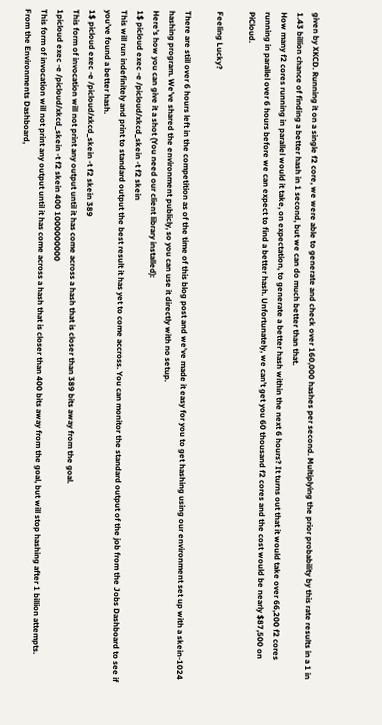given by XKCD. Running it on a single f2 core, we were able to generate and check over 160,000 hashes per second. Multiplying the prior probability by this rate results in a 1 in 1.43 billion chance of finding a better hash in 1 second, but we can do much better than that.
How many f2 cores running in parallel would it take, on expectation, to generate a better hash within the next 6 hours? It turns out that it would take over 66,200 f2 cores running in parallel over 6 hours before we can expect to find a better hash. Unfortunately, we can’t get you 60 thousand f2 cores and the cost would be nearly $87,500 on PiCloud.

Feeling Lucky?

There are still over 6 hours left in the competition as of the time of this blog post and we’ve made it easy for you to get hashing using our environment set up with a skein-1024 hashing program. We’ve shared the environment publicly, so you can use it directly with no setup.
Here’s how you can give it a shot (You need our client library installed):
1$ picloud exec -e /picloud/xkcd_skein -t f2 skein
This will run indefinitely and print to standard output the best result it has yet to come accross. You can monitor the standard output of the job from the Jobs Dashboard to see if you’ve found a better hash.
1$ picloud exec -e /picloud/xkcd_skein -t f2 skein 389
This form of invocation will not print any output until it has come across a hash that is closer than 389 bits away from the goal.
1picloud exec -e /picloud/xkcd_skein -t f2 skein 400 1000000000
This form of invocation will not print any output until it has come across a hash that is closer than 400 bits away from the goal, but will stop hashing after 1 billion attempts.
From the Environments Dashboard,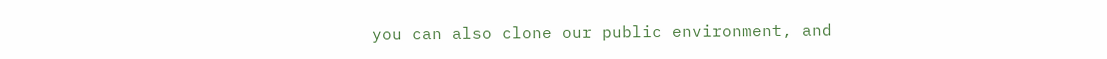you can also clone our public environment, and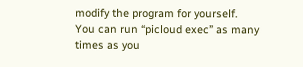modify the program for yourself.
You can run “picloud exec” as many times as you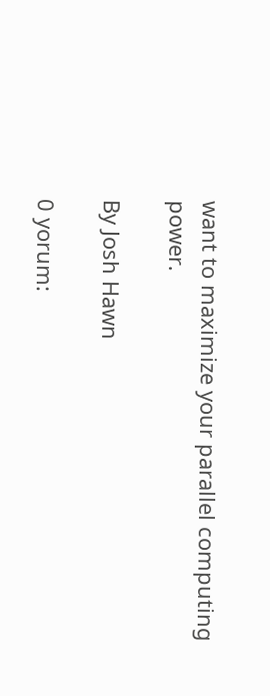want to maximize your parallel computing power.

By Josh Hawn

0 yorum: